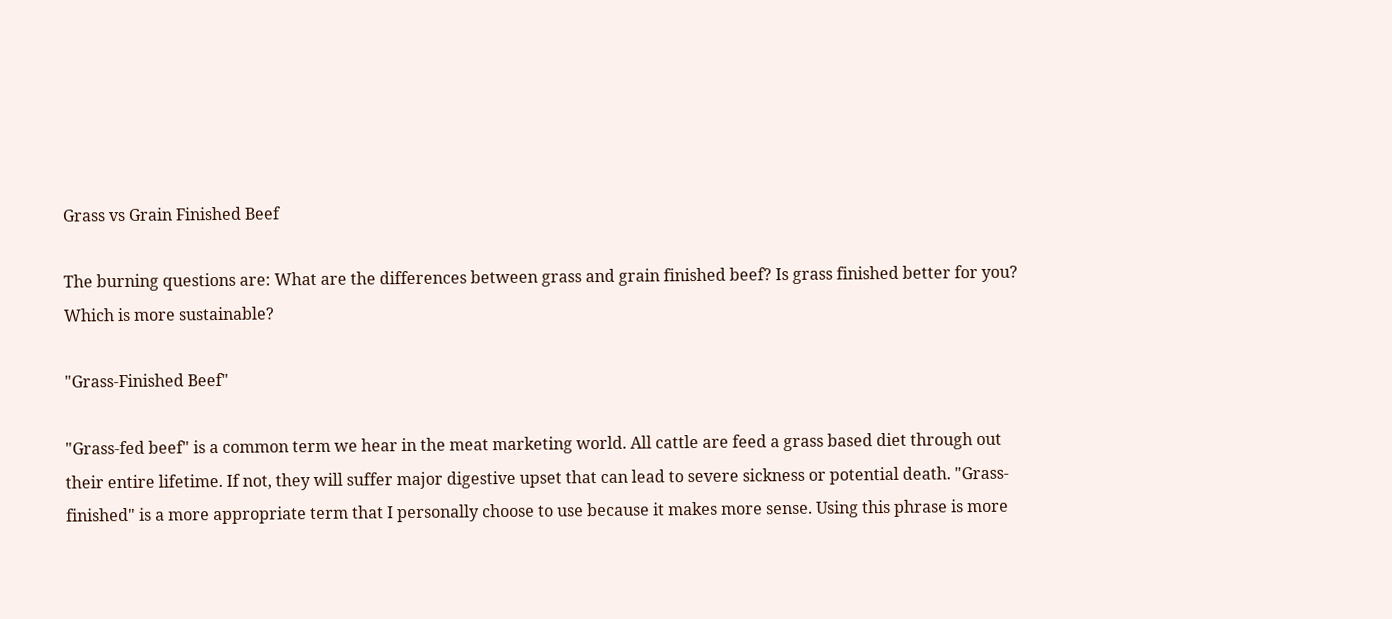Grass vs Grain Finished Beef

The burning questions are: What are the differences between grass and grain finished beef? Is grass finished better for you? Which is more sustainable?

"Grass-Finished Beef"

"Grass-fed beef" is a common term we hear in the meat marketing world. All cattle are feed a grass based diet through out their entire lifetime. If not, they will suffer major digestive upset that can lead to severe sickness or potential death. "Grass-finished" is a more appropriate term that I personally choose to use because it makes more sense. Using this phrase is more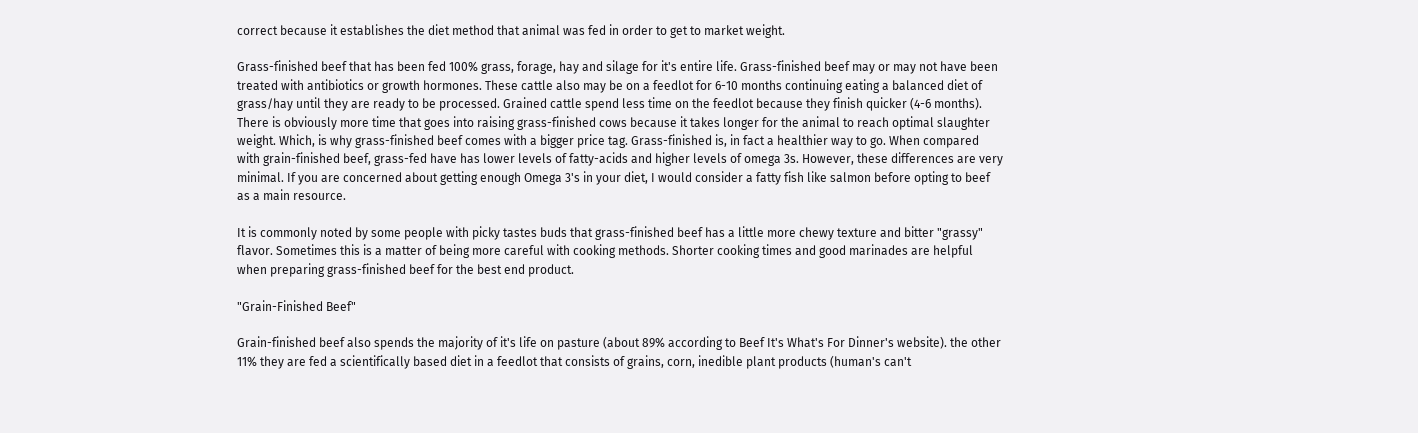correct because it establishes the diet method that animal was fed in order to get to market weight.

Grass-finished beef that has been fed 100% grass, forage, hay and silage for it's entire life. Grass-finished beef may or may not have been treated with antibiotics or growth hormones. These cattle also may be on a feedlot for 6-10 months continuing eating a balanced diet of grass/hay until they are ready to be processed. Grained cattle spend less time on the feedlot because they finish quicker (4-6 months). There is obviously more time that goes into raising grass-finished cows because it takes longer for the animal to reach optimal slaughter weight. Which, is why grass-finished beef comes with a bigger price tag. Grass-finished is, in fact a healthier way to go. When compared with grain-finished beef, grass-fed have has lower levels of fatty-acids and higher levels of omega 3s. However, these differences are very minimal. If you are concerned about getting enough Omega 3's in your diet, I would consider a fatty fish like salmon before opting to beef as a main resource.

It is commonly noted by some people with picky tastes buds that grass-finished beef has a little more chewy texture and bitter "grassy" flavor. Sometimes this is a matter of being more careful with cooking methods. Shorter cooking times and good marinades are helpful when preparing grass-finished beef for the best end product.

"Grain-Finished Beef"

Grain-finished beef also spends the majority of it's life on pasture (about 89% according to Beef It's What's For Dinner's website). the other 11% they are fed a scientifically based diet in a feedlot that consists of grains, corn, inedible plant products (human's can't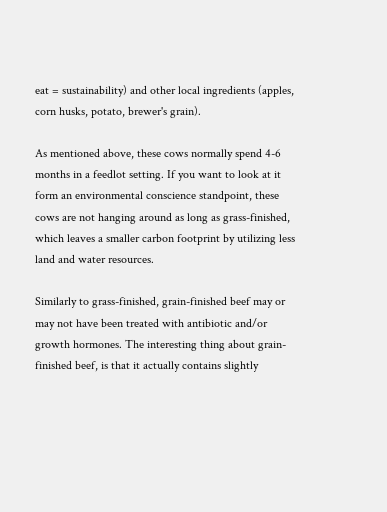eat = sustainability) and other local ingredients (apples, corn husks, potato, brewer's grain).

As mentioned above, these cows normally spend 4-6 months in a feedlot setting. If you want to look at it form an environmental conscience standpoint, these cows are not hanging around as long as grass-finished, which leaves a smaller carbon footprint by utilizing less land and water resources.

Similarly to grass-finished, grain-finished beef may or may not have been treated with antibiotic and/or growth hormones. The interesting thing about grain-finished beef, is that it actually contains slightly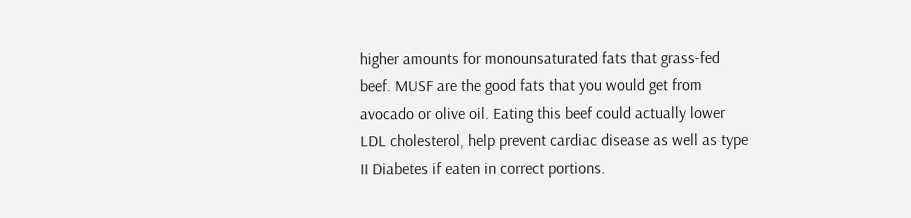higher amounts for monounsaturated fats that grass-fed beef. MUSF are the good fats that you would get from avocado or olive oil. Eating this beef could actually lower LDL cholesterol, help prevent cardiac disease as well as type II Diabetes if eaten in correct portions.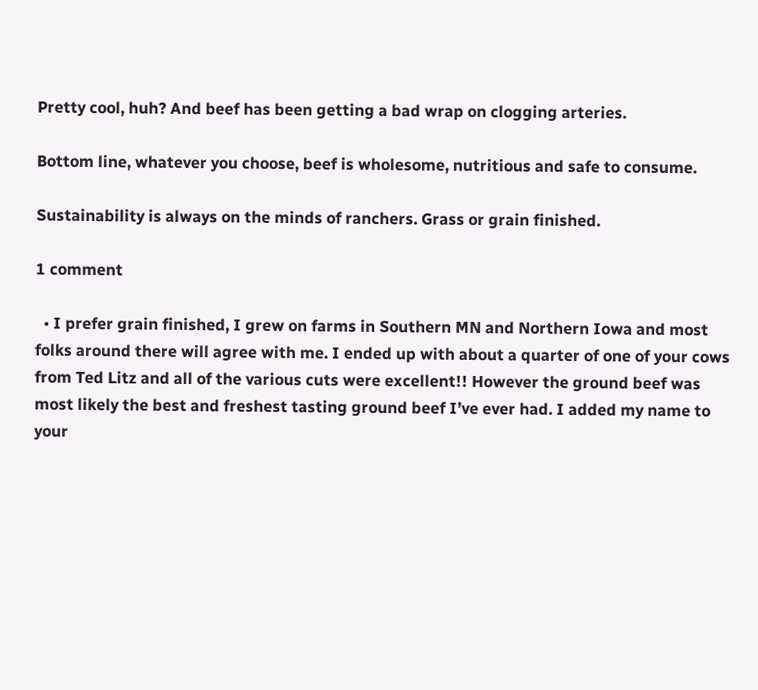Pretty cool, huh? And beef has been getting a bad wrap on clogging arteries.

Bottom line, whatever you choose, beef is wholesome, nutritious and safe to consume.

Sustainability is always on the minds of ranchers. Grass or grain finished.

1 comment

  • I prefer grain finished, I grew on farms in Southern MN and Northern Iowa and most folks around there will agree with me. I ended up with about a quarter of one of your cows from Ted Litz and all of the various cuts were excellent!! However the ground beef was most likely the best and freshest tasting ground beef I’ve ever had. I added my name to your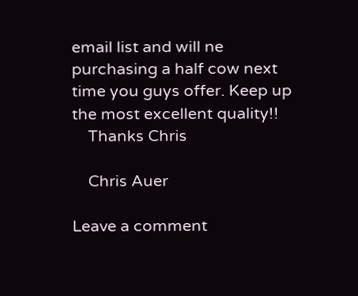email list and will ne purchasing a half cow next time you guys offer. Keep up the most excellent quality!!
    Thanks Chris

    Chris Auer

Leave a comment